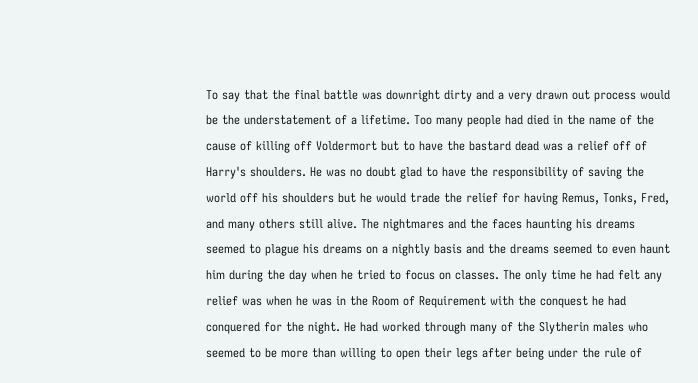To say that the final battle was downright dirty and a very drawn out process would be the understatement of a lifetime. Too many people had died in the name of the cause of killing off Voldermort but to have the bastard dead was a relief off of Harry's shoulders. He was no doubt glad to have the responsibility of saving the world off his shoulders but he would trade the relief for having Remus, Tonks, Fred, and many others still alive. The nightmares and the faces haunting his dreams seemed to plague his dreams on a nightly basis and the dreams seemed to even haunt him during the day when he tried to focus on classes. The only time he had felt any relief was when he was in the Room of Requirement with the conquest he had conquered for the night. He had worked through many of the Slytherin males who seemed to be more than willing to open their legs after being under the rule of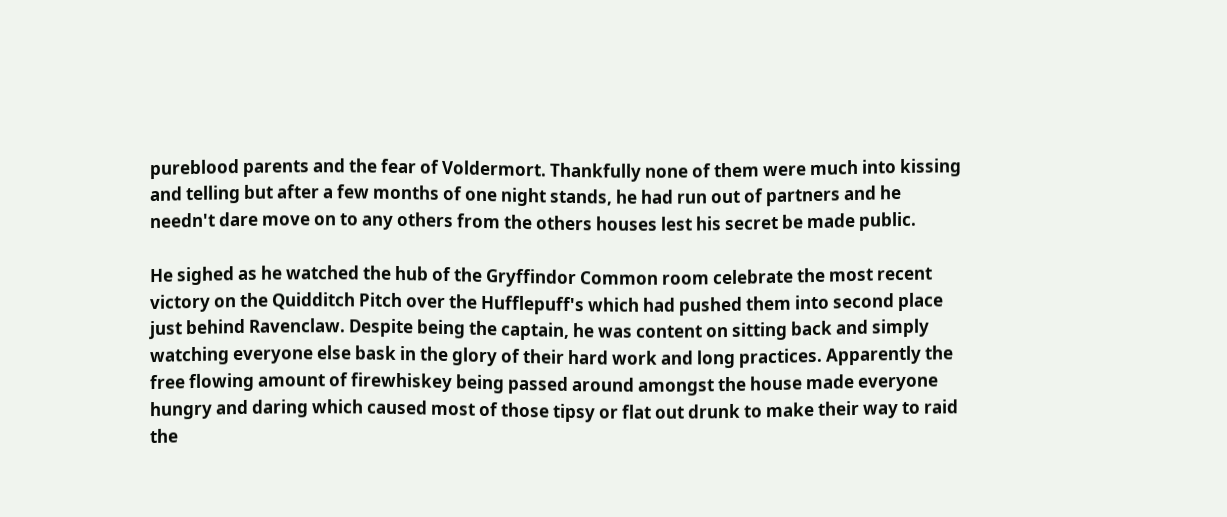pureblood parents and the fear of Voldermort. Thankfully none of them were much into kissing and telling but after a few months of one night stands, he had run out of partners and he needn't dare move on to any others from the others houses lest his secret be made public.

He sighed as he watched the hub of the Gryffindor Common room celebrate the most recent victory on the Quidditch Pitch over the Hufflepuff's which had pushed them into second place just behind Ravenclaw. Despite being the captain, he was content on sitting back and simply watching everyone else bask in the glory of their hard work and long practices. Apparently the free flowing amount of firewhiskey being passed around amongst the house made everyone hungry and daring which caused most of those tipsy or flat out drunk to make their way to raid the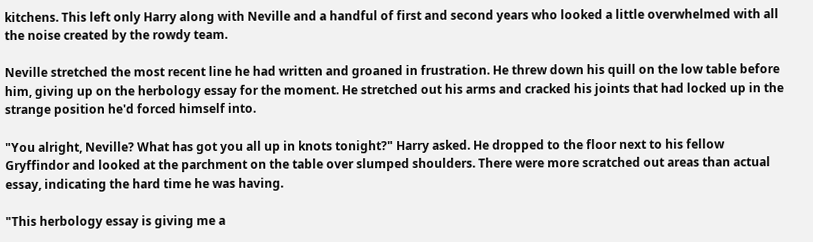kitchens. This left only Harry along with Neville and a handful of first and second years who looked a little overwhelmed with all the noise created by the rowdy team.

Neville stretched the most recent line he had written and groaned in frustration. He threw down his quill on the low table before him, giving up on the herbology essay for the moment. He stretched out his arms and cracked his joints that had locked up in the strange position he'd forced himself into.

"You alright, Neville? What has got you all up in knots tonight?" Harry asked. He dropped to the floor next to his fellow Gryffindor and looked at the parchment on the table over slumped shoulders. There were more scratched out areas than actual essay, indicating the hard time he was having.

"This herbology essay is giving me a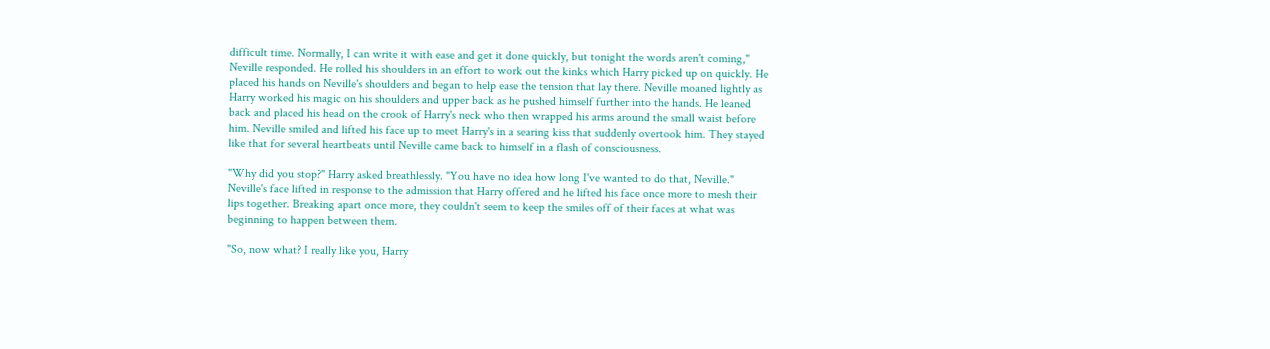difficult time. Normally, I can write it with ease and get it done quickly, but tonight the words aren't coming," Neville responded. He rolled his shoulders in an effort to work out the kinks which Harry picked up on quickly. He placed his hands on Neville's shoulders and began to help ease the tension that lay there. Neville moaned lightly as Harry worked his magic on his shoulders and upper back as he pushed himself further into the hands. He leaned back and placed his head on the crook of Harry's neck who then wrapped his arms around the small waist before him. Neville smiled and lifted his face up to meet Harry's in a searing kiss that suddenly overtook him. They stayed like that for several heartbeats until Neville came back to himself in a flash of consciousness.

"Why did you stop?" Harry asked breathlessly. "You have no idea how long I've wanted to do that, Neville." Neville's face lifted in response to the admission that Harry offered and he lifted his face once more to mesh their lips together. Breaking apart once more, they couldn't seem to keep the smiles off of their faces at what was beginning to happen between them.

"So, now what? I really like you, Harry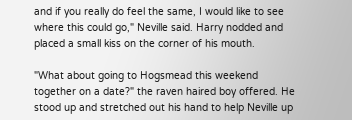and if you really do feel the same, I would like to see where this could go," Neville said. Harry nodded and placed a small kiss on the corner of his mouth.

"What about going to Hogsmead this weekend together on a date?" the raven haired boy offered. He stood up and stretched out his hand to help Neville up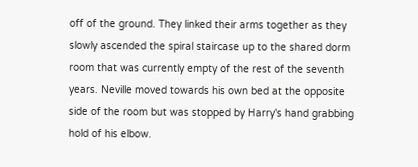off of the ground. They linked their arms together as they slowly ascended the spiral staircase up to the shared dorm room that was currently empty of the rest of the seventh years. Neville moved towards his own bed at the opposite side of the room but was stopped by Harry's hand grabbing hold of his elbow.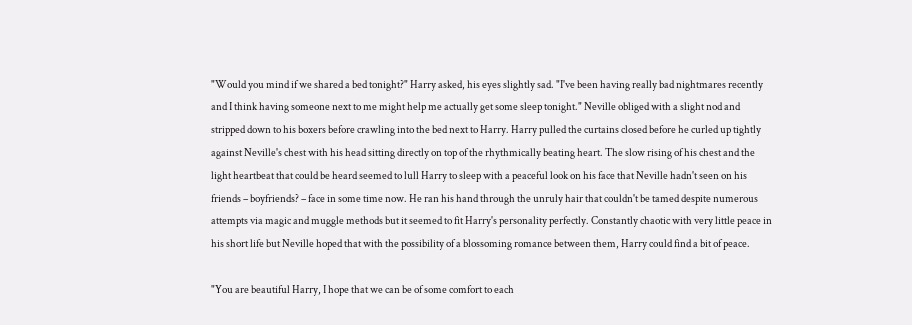"Would you mind if we shared a bed tonight?" Harry asked, his eyes slightly sad. "I've been having really bad nightmares recently and I think having someone next to me might help me actually get some sleep tonight." Neville obliged with a slight nod and stripped down to his boxers before crawling into the bed next to Harry. Harry pulled the curtains closed before he curled up tightly against Neville's chest with his head sitting directly on top of the rhythmically beating heart. The slow rising of his chest and the light heartbeat that could be heard seemed to lull Harry to sleep with a peaceful look on his face that Neville hadn't seen on his friends – boyfriends? – face in some time now. He ran his hand through the unruly hair that couldn't be tamed despite numerous attempts via magic and muggle methods but it seemed to fit Harry's personality perfectly. Constantly chaotic with very little peace in his short life but Neville hoped that with the possibility of a blossoming romance between them, Harry could find a bit of peace.

"You are beautiful Harry, I hope that we can be of some comfort to each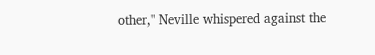other," Neville whispered against the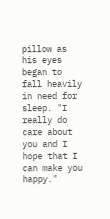pillow as his eyes began to fall heavily in need for sleep. "I really do care about you and I hope that I can make you happy."